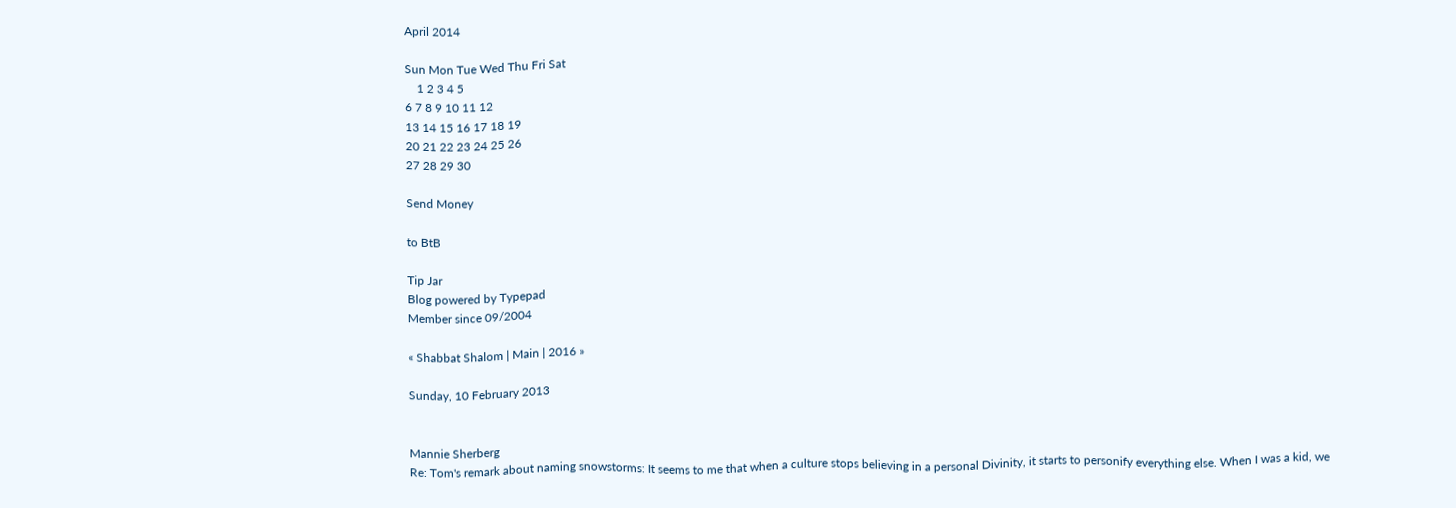April 2014

Sun Mon Tue Wed Thu Fri Sat
    1 2 3 4 5
6 7 8 9 10 11 12
13 14 15 16 17 18 19
20 21 22 23 24 25 26
27 28 29 30

Send Money

to BtB

Tip Jar
Blog powered by Typepad
Member since 09/2004

« Shabbat Shalom | Main | 2016 »

Sunday, 10 February 2013


Mannie Sherberg
Re: Tom's remark about naming snowstorms: It seems to me that when a culture stops believing in a personal Divinity, it starts to personify everything else. When I was a kid, we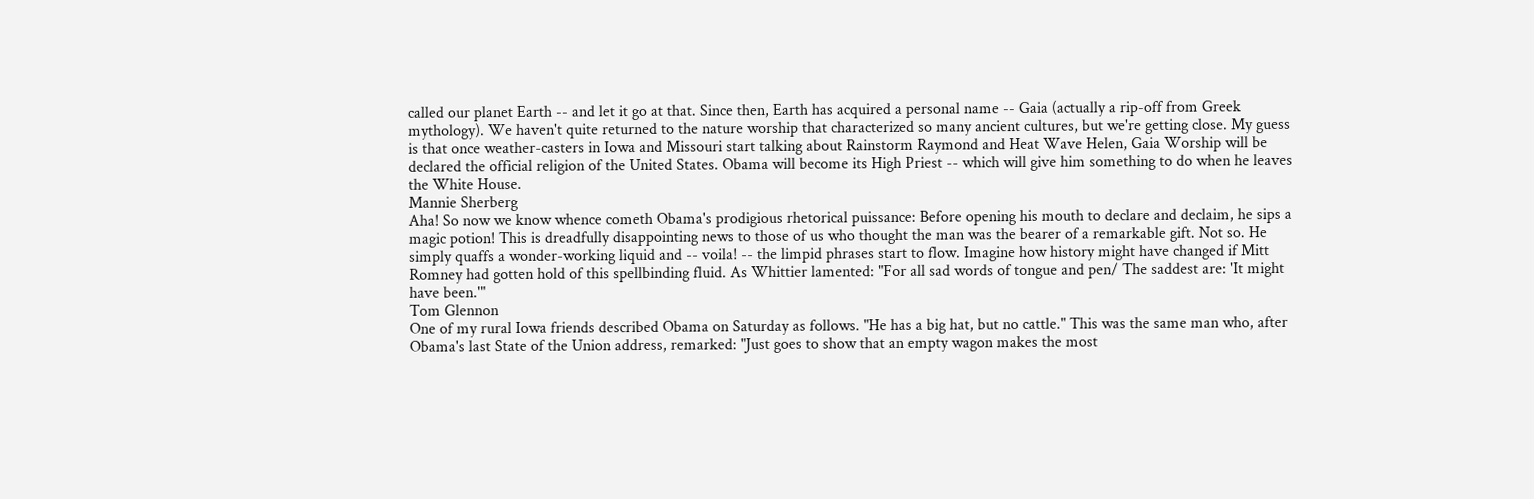called our planet Earth -- and let it go at that. Since then, Earth has acquired a personal name -- Gaia (actually a rip-off from Greek mythology). We haven't quite returned to the nature worship that characterized so many ancient cultures, but we're getting close. My guess is that once weather-casters in Iowa and Missouri start talking about Rainstorm Raymond and Heat Wave Helen, Gaia Worship will be declared the official religion of the United States. Obama will become its High Priest -- which will give him something to do when he leaves the White House.
Mannie Sherberg
Aha! So now we know whence cometh Obama's prodigious rhetorical puissance: Before opening his mouth to declare and declaim, he sips a magic potion! This is dreadfully disappointing news to those of us who thought the man was the bearer of a remarkable gift. Not so. He simply quaffs a wonder-working liquid and -- voila! -- the limpid phrases start to flow. Imagine how history might have changed if Mitt Romney had gotten hold of this spellbinding fluid. As Whittier lamented: "For all sad words of tongue and pen/ The saddest are: 'It might have been.'"
Tom Glennon
One of my rural Iowa friends described Obama on Saturday as follows. "He has a big hat, but no cattle." This was the same man who, after Obama's last State of the Union address, remarked: "Just goes to show that an empty wagon makes the most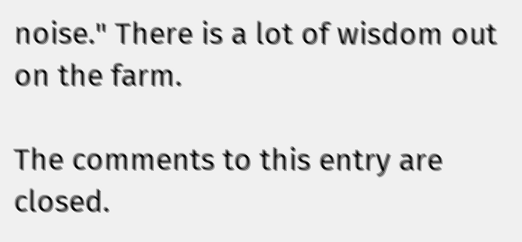noise." There is a lot of wisdom out on the farm.

The comments to this entry are closed.